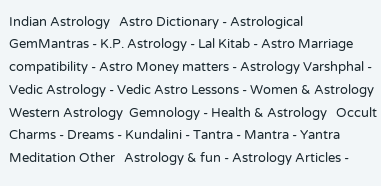Indian Astrology   Astro Dictionary - Astrological GemMantras - K.P. Astrology - Lal Kitab - Astro Marriage compatibility - Astro Money matters - Astrology Varshphal - Vedic Astrology - Vedic Astro Lessons - Women & Astrology   Western Astrology  Gemnology - Health & Astrology   Occult   Charms - Dreams - Kundalini - Tantra - Mantra - Yantra    Meditation Other   Astrology & fun - Astrology Articles -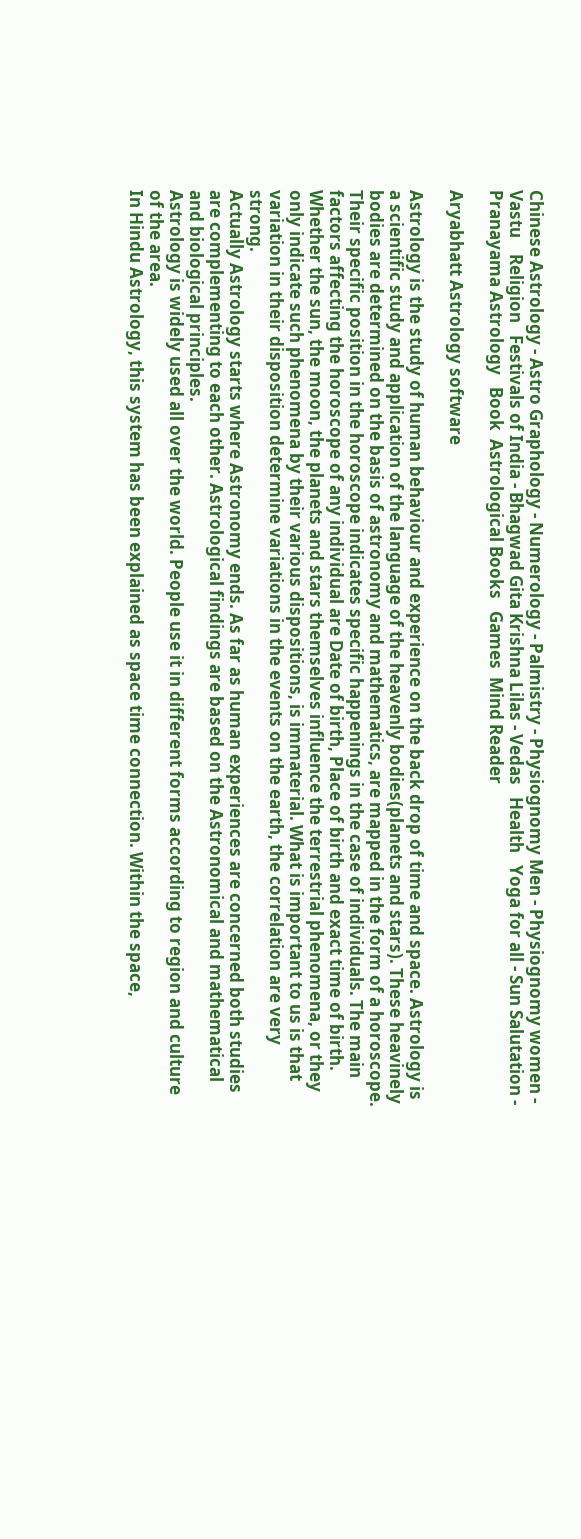Chinese Astrology - Astro Graphology - Numerology - Palmistry - Physiognomy Men - Physiognomy women - Vastu    Religion   Festivals of India - Bhagwad Gita Krishna Lilas - Vedas   Health   Yoga for all - Sun Salutation - Pranayama Astrology   Book  Astrological Books   Games  Mind Reader

Aryabhatt Astrology software

Astrology is the study of human behaviour and experience on the back drop of time and space. Astrology is a scientific study and application of the language of the heavenly bodies(planets and stars). These heavinely bodies are determined on the basis of astronomy and mathematics, are mapped in the form of a horoscope. Their specific position in the horoscope indicates specific happenings in the case of individuals. The main factors affecting the horoscope of any individual are Date of birth, Place of birth and exact time of birth. Whether the sun, the moon, the planets and stars themselves influence the terrestrial phenomena, or they only indicate such phenomena by their various dispositions, is immaterial. What is important to us is that variation in their disposition determine variations in the events on the earth, the correlation are very strong.
Actually Astrology starts where Astronomy ends. As far as human experiences are concerned both studies are complementing to each other. Astrological findings are based on the Astronomical and mathematical and biological principles.
Astrology is widely used all over the world. People use it in different forms according to region and culture of the area.
In Hindu Astrology, this system has been explained as space time connection. Within the space,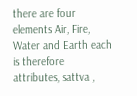there are four elements Air, Fire, Water and Earth each is therefore attributes, sattva ,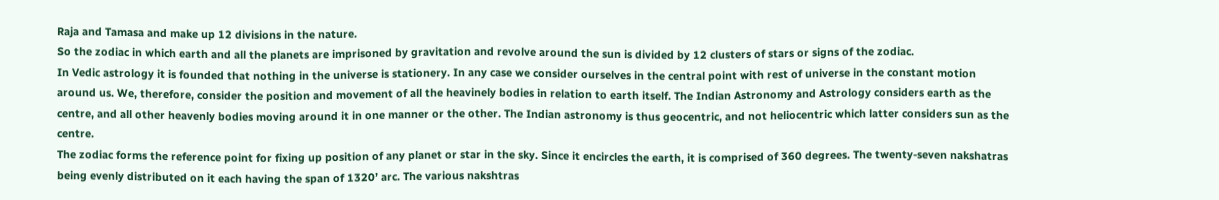Raja and Tamasa and make up 12 divisions in the nature.
So the zodiac in which earth and all the planets are imprisoned by gravitation and revolve around the sun is divided by 12 clusters of stars or signs of the zodiac.
In Vedic astrology it is founded that nothing in the universe is stationery. In any case we consider ourselves in the central point with rest of universe in the constant motion around us. We, therefore, consider the position and movement of all the heavinely bodies in relation to earth itself. The Indian Astronomy and Astrology considers earth as the centre, and all other heavenly bodies moving around it in one manner or the other. The Indian astronomy is thus geocentric, and not heliocentric which latter considers sun as the centre.
The zodiac forms the reference point for fixing up position of any planet or star in the sky. Since it encircles the earth, it is comprised of 360 degrees. The twenty-seven nakshatras being evenly distributed on it each having the span of 1320’ arc. The various nakshtras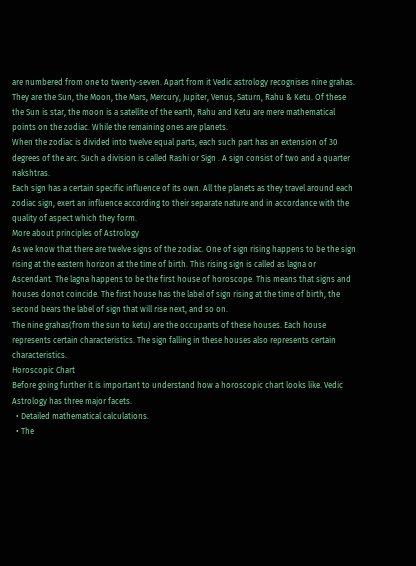are numbered from one to twenty-seven. Apart from it Vedic astrology recognises nine grahas. They are the Sun, the Moon, the Mars, Mercury, Jupiter, Venus, Saturn, Rahu & Ketu. Of these the Sun is star, the moon is a satellite of the earth, Rahu and Ketu are mere mathematical points on the zodiac. While the remaining ones are planets.
When the zodiac is divided into twelve equal parts, each such part has an extension of 30 degrees of the arc. Such a division is called Rashi or Sign . A sign consist of two and a quarter nakshtras.
Each sign has a certain specific influence of its own. All the planets as they travel around each zodiac sign, exert an influence according to their separate nature and in accordance with the quality of aspect which they form.
More about principles of Astrology
As we know that there are twelve signs of the zodiac. One of sign rising happens to be the sign rising at the eastern horizon at the time of birth. This rising sign is called as lagna or Ascendant. The lagna happens to be the first house of horoscope. This means that signs and houses donot coincide. The first house has the label of sign rising at the time of birth, the second bears the label of sign that will rise next, and so on.
The nine grahas(from the sun to ketu) are the occupants of these houses. Each house represents certain characteristics. The sign falling in these houses also represents certain characteristics.
Horoscopic Chart
Before going further it is important to understand how a horoscopic chart looks like. Vedic Astrology has three major facets.
  • Detailed mathematical calculations.
  • The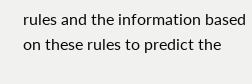rules and the information based on these rules to predict the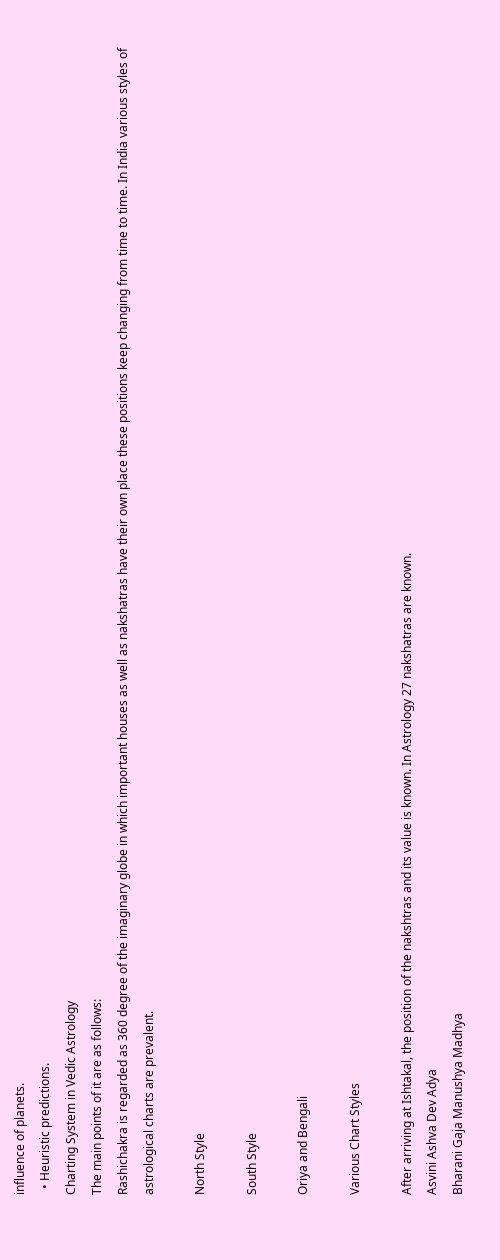influence of planets.
  • Heuristic predictions.
Charting System in Vedic Astrology
The main points of it are as follows:
Rashichakra is regarded as 360 degree of the imaginary globe in which important houses as well as nakshatras have their own place these positions keep changing from time to time. In India various styles of astrological charts are prevalent.

North Style

South Style

Oriya and Bengali

Various Chart Styles

After arriving at Ishtakal, the position of the nakshtras and its value is known. In Astrology 27 nakshatras are known.
Asvini Ashva Dev Adya
Bharani Gaja Manushya Madhya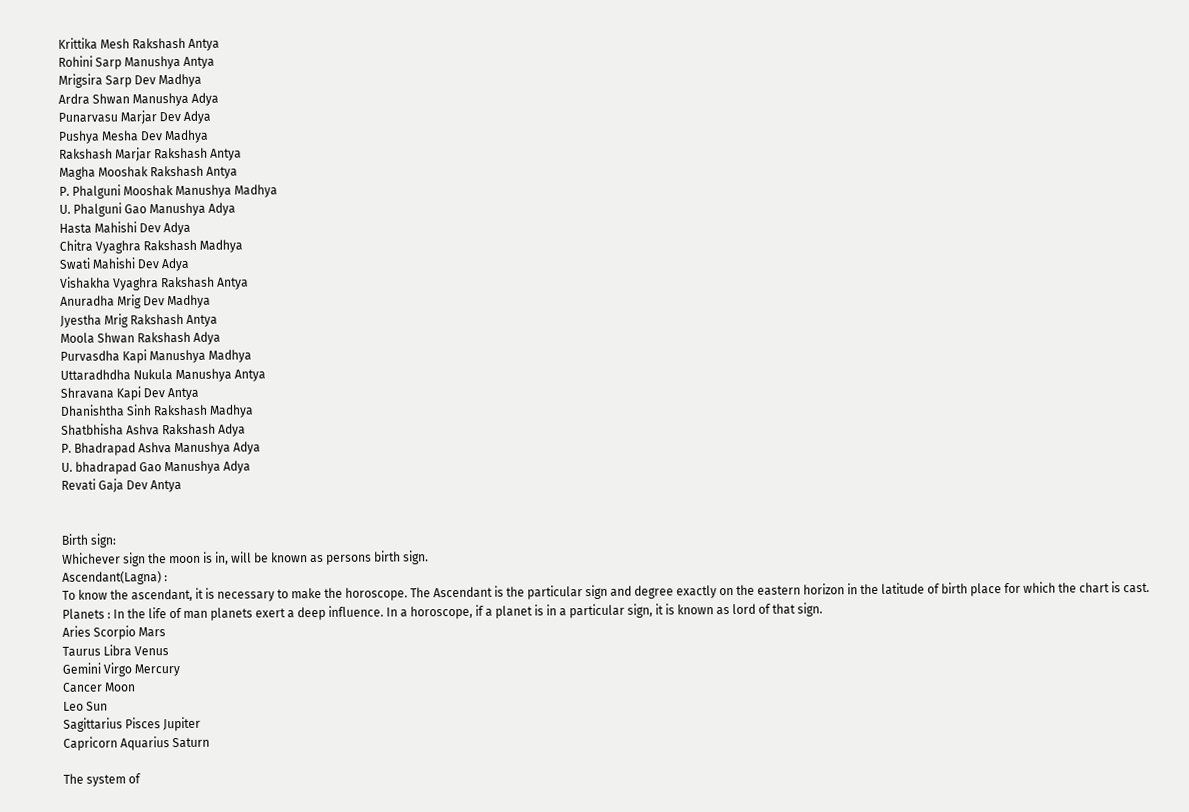Krittika Mesh Rakshash Antya
Rohini Sarp Manushya Antya
Mrigsira Sarp Dev Madhya
Ardra Shwan Manushya Adya
Punarvasu Marjar Dev Adya
Pushya Mesha Dev Madhya
Rakshash Marjar Rakshash Antya
Magha Mooshak Rakshash Antya
P. Phalguni Mooshak Manushya Madhya
U. Phalguni Gao Manushya Adya
Hasta Mahishi Dev Adya
Chitra Vyaghra Rakshash Madhya
Swati Mahishi Dev Adya
Vishakha Vyaghra Rakshash Antya
Anuradha Mrig Dev Madhya
Jyestha Mrig Rakshash Antya
Moola Shwan Rakshash Adya
Purvasdha Kapi Manushya Madhya
Uttaradhdha Nukula Manushya Antya
Shravana Kapi Dev Antya
Dhanishtha Sinh Rakshash Madhya
Shatbhisha Ashva Rakshash Adya
P. Bhadrapad Ashva Manushya Adya
U. bhadrapad Gao Manushya Adya
Revati Gaja Dev Antya


Birth sign:
Whichever sign the moon is in, will be known as persons birth sign.
Ascendant(Lagna) :
To know the ascendant, it is necessary to make the horoscope. The Ascendant is the particular sign and degree exactly on the eastern horizon in the latitude of birth place for which the chart is cast.
Planets : In the life of man planets exert a deep influence. In a horoscope, if a planet is in a particular sign, it is known as lord of that sign.
Aries Scorpio Mars
Taurus Libra Venus
Gemini Virgo Mercury
Cancer Moon
Leo Sun
Sagittarius Pisces Jupiter
Capricorn Aquarius Saturn

The system of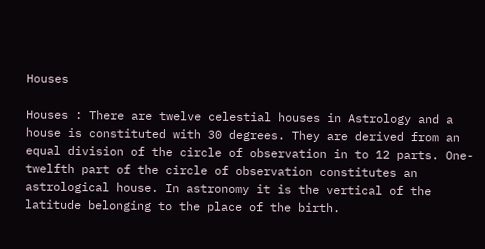Houses

Houses : There are twelve celestial houses in Astrology and a house is constituted with 30 degrees. They are derived from an equal division of the circle of observation in to 12 parts. One-twelfth part of the circle of observation constitutes an astrological house. In astronomy it is the vertical of the latitude belonging to the place of the birth.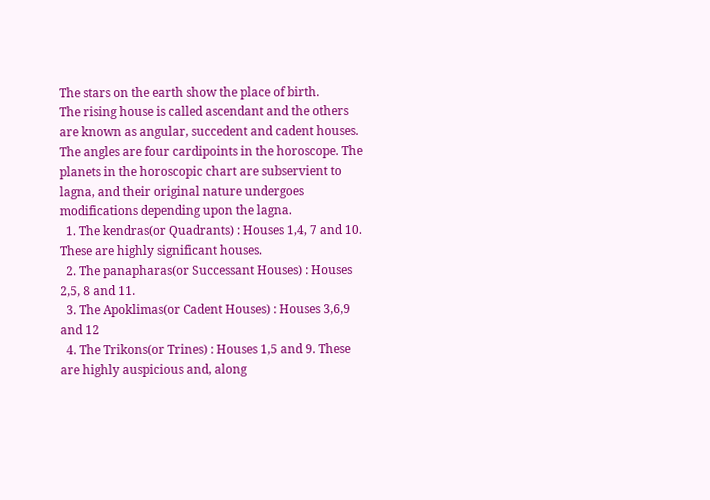The stars on the earth show the place of birth.
The rising house is called ascendant and the others are known as angular, succedent and cadent houses. The angles are four cardipoints in the horoscope. The planets in the horoscopic chart are subservient to lagna, and their original nature undergoes modifications depending upon the lagna.
  1. The kendras(or Quadrants) : Houses 1,4, 7 and 10. These are highly significant houses.
  2. The panapharas(or Successant Houses) : Houses 2,5, 8 and 11.
  3. The Apoklimas(or Cadent Houses) : Houses 3,6,9 and 12
  4. The Trikons(or Trines) : Houses 1,5 and 9. These are highly auspicious and, along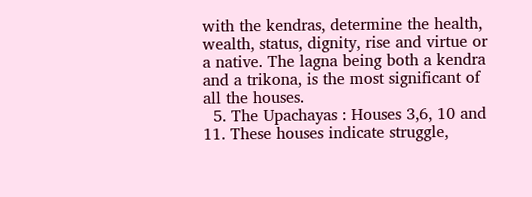with the kendras, determine the health, wealth, status, dignity, rise and virtue or a native. The lagna being both a kendra and a trikona, is the most significant of all the houses.
  5. The Upachayas : Houses 3,6, 10 and 11. These houses indicate struggle,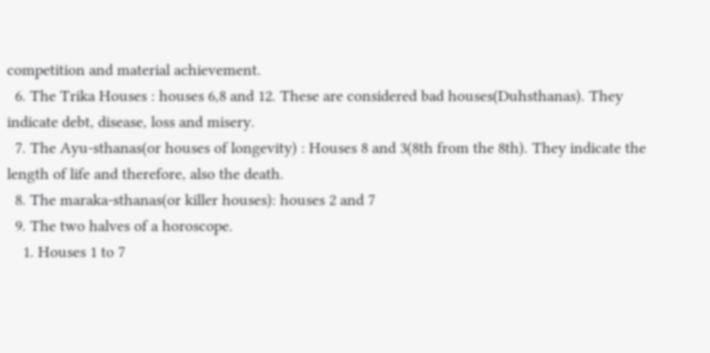competition and material achievement.
  6. The Trika Houses : houses 6,8 and 12. These are considered bad houses(Duhsthanas). They indicate debt, disease, loss and misery.
  7. The Ayu-sthanas(or houses of longevity) : Houses 8 and 3(8th from the 8th). They indicate the length of life and therefore, also the death.
  8. The maraka-sthanas(or killer houses): houses 2 and 7
  9. The two halves of a horoscope.
    1. Houses 1 to 7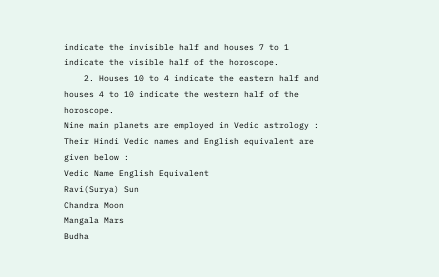indicate the invisible half and houses 7 to 1 indicate the visible half of the horoscope.
    2. Houses 10 to 4 indicate the eastern half and houses 4 to 10 indicate the western half of the horoscope.
Nine main planets are employed in Vedic astrology : Their Hindi Vedic names and English equivalent are given below :
Vedic Name English Equivalent
Ravi(Surya) Sun
Chandra Moon
Mangala Mars
Budha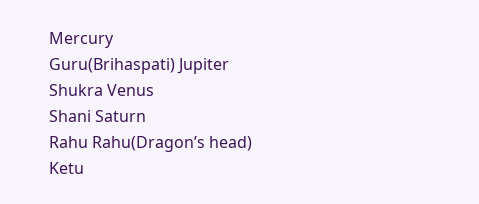Mercury
Guru(Brihaspati) Jupiter
Shukra Venus
Shani Saturn
Rahu Rahu(Dragon’s head)
Ketu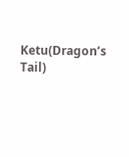Ketu(Dragon’s Tail)